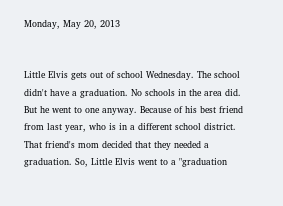Monday, May 20, 2013


Little Elvis gets out of school Wednesday. The school didn't have a graduation. No schools in the area did. But he went to one anyway. Because of his best friend from last year, who is in a different school district. That friend's mom decided that they needed a graduation. So, Little Elvis went to a "graduation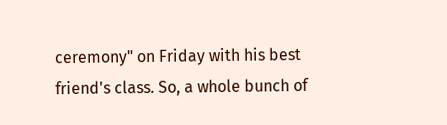ceremony" on Friday with his best friend's class. So, a whole bunch of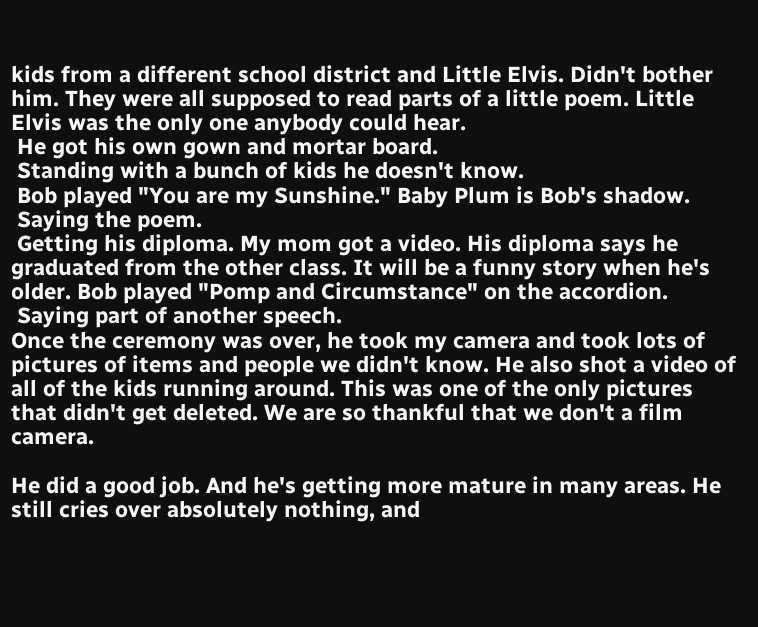kids from a different school district and Little Elvis. Didn't bother him. They were all supposed to read parts of a little poem. Little Elvis was the only one anybody could hear.
 He got his own gown and mortar board.
 Standing with a bunch of kids he doesn't know.
 Bob played "You are my Sunshine." Baby Plum is Bob's shadow.
 Saying the poem.
 Getting his diploma. My mom got a video. His diploma says he graduated from the other class. It will be a funny story when he's older. Bob played "Pomp and Circumstance" on the accordion.
 Saying part of another speech.
Once the ceremony was over, he took my camera and took lots of pictures of items and people we didn't know. He also shot a video of all of the kids running around. This was one of the only pictures that didn't get deleted. We are so thankful that we don't a film camera.

He did a good job. And he's getting more mature in many areas. He still cries over absolutely nothing, and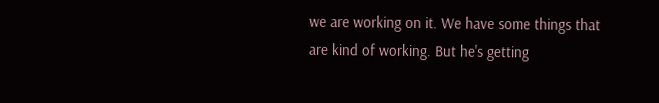we are working on it. We have some things that are kind of working. But he's getting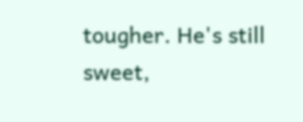tougher. He's still sweet,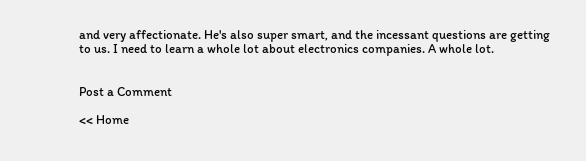and very affectionate. He's also super smart, and the incessant questions are getting to us. I need to learn a whole lot about electronics companies. A whole lot.


Post a Comment

<< Home